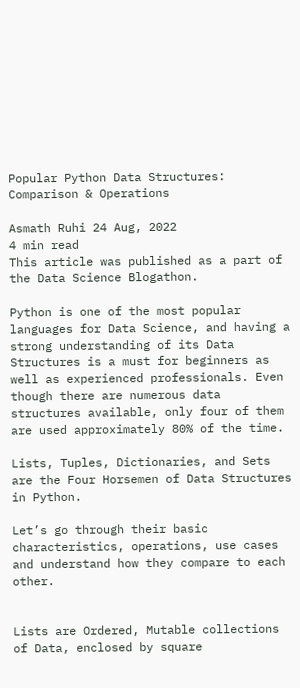Popular Python Data Structures: Comparison & Operations

Asmath Ruhi 24 Aug, 2022
4 min read
This article was published as a part of the Data Science Blogathon.

Python is one of the most popular languages for Data Science, and having a strong understanding of its Data Structures is a must for beginners as well as experienced professionals. Even though there are numerous data structures available, only four of them are used approximately 80% of the time.

Lists, Tuples, Dictionaries, and Sets are the Four Horsemen of Data Structures in Python.

Let’s go through their basic characteristics, operations, use cases and understand how they compare to each other.


Lists are Ordered, Mutable collections of Data, enclosed by square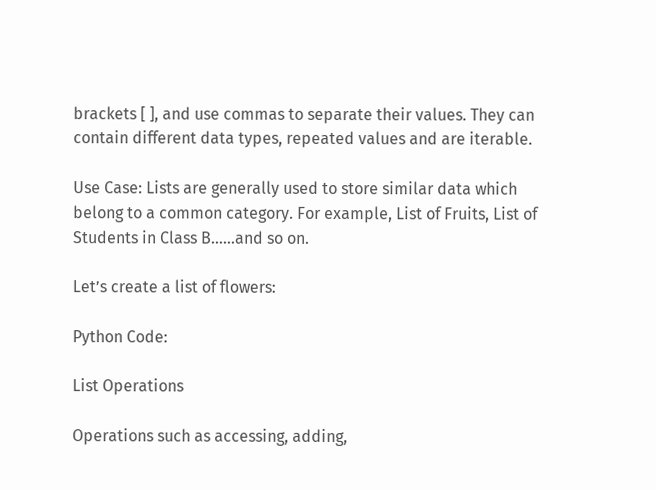brackets [ ], and use commas to separate their values. They can contain different data types, repeated values and are iterable.

Use Case: Lists are generally used to store similar data which belong to a common category. For example, List of Fruits, List of Students in Class B……and so on.

Let’s create a list of flowers:

Python Code:

List Operations

Operations such as accessing, adding,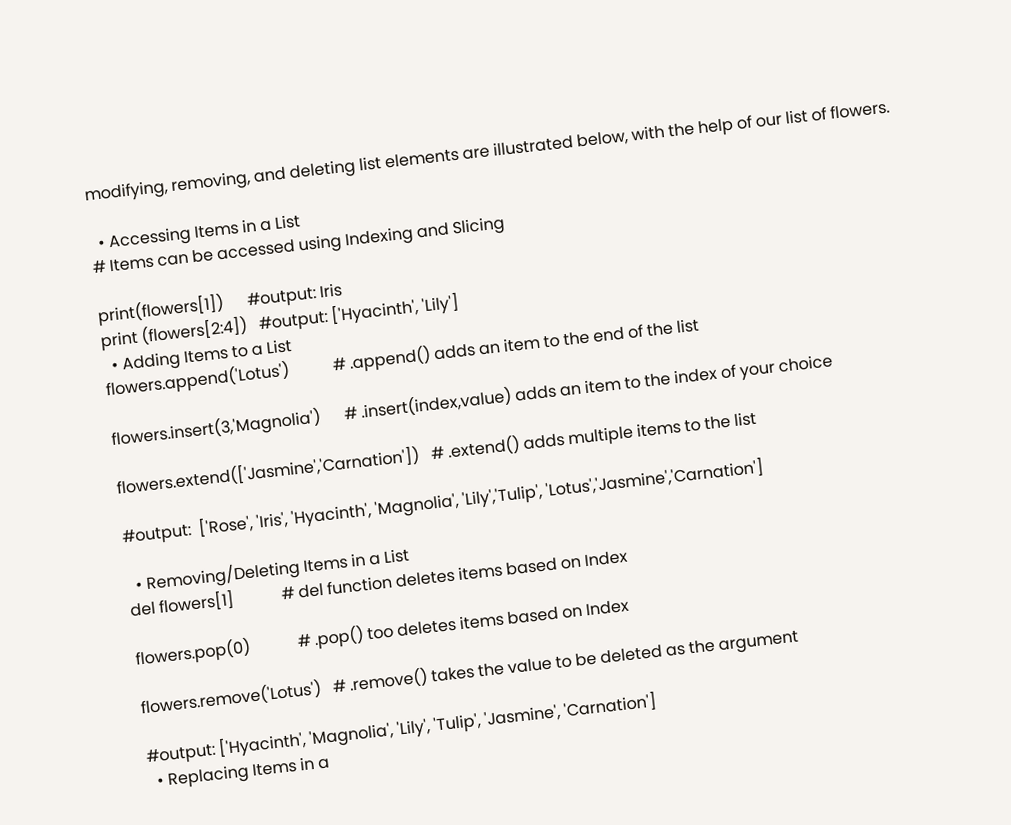modifying, removing, and deleting list elements are illustrated below, with the help of our list of flowers.

  • Accessing Items in a List
# Items can be accessed using Indexing and Slicing

print(flowers[1])      #output: Iris
print (flowers[2:4])   #output: ['Hyacinth', 'Lily']
  • Adding Items to a List
flowers.append('Lotus')           # .append() adds an item to the end of the list

flowers.insert(3,'Magnolia')      # .insert(index,value) adds an item to the index of your choice

flowers.extend(['Jasmine','Carnation'])   # .extend() adds multiple items to the list

#output:  ['Rose', 'Iris', 'Hyacinth', 'Magnolia', 'Lily','Tulip', 'Lotus','Jasmine','Carnation']

  • Removing/Deleting Items in a List
del flowers[1]            # del function deletes items based on Index

flowers.pop(0)            # .pop() too deletes items based on Index

flowers.remove('Lotus')   # .remove() takes the value to be deleted as the argument

#output: ['Hyacinth', 'Magnolia', 'Lily', 'Tulip', 'Jasmine', 'Carnation']
  • Replacing Items in a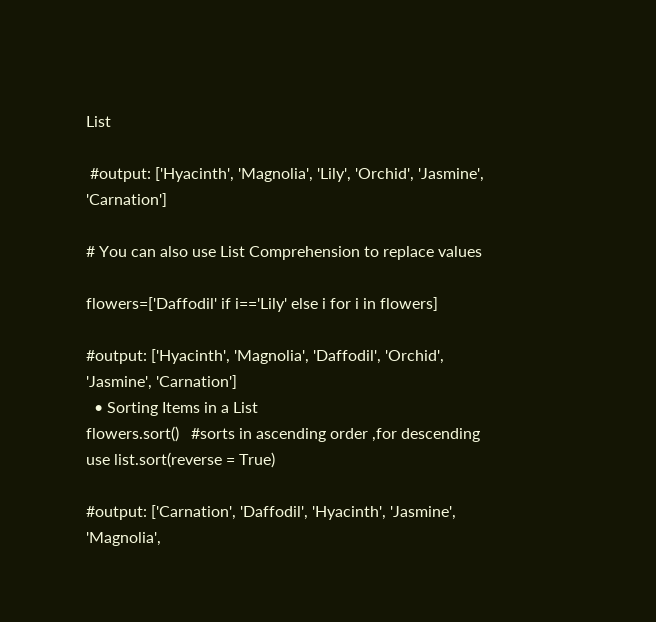List

 #output: ['Hyacinth', 'Magnolia', 'Lily', 'Orchid', 'Jasmine', 'Carnation']

# You can also use List Comprehension to replace values

flowers=['Daffodil' if i=='Lily' else i for i in flowers]

#output: ['Hyacinth', 'Magnolia', 'Daffodil', 'Orchid', 'Jasmine', 'Carnation']
  • Sorting Items in a List
flowers.sort()   #sorts in ascending order ,for descending use list.sort(reverse = True)

#output: ['Carnation', 'Daffodil', 'Hyacinth', 'Jasmine', 'Magnolia',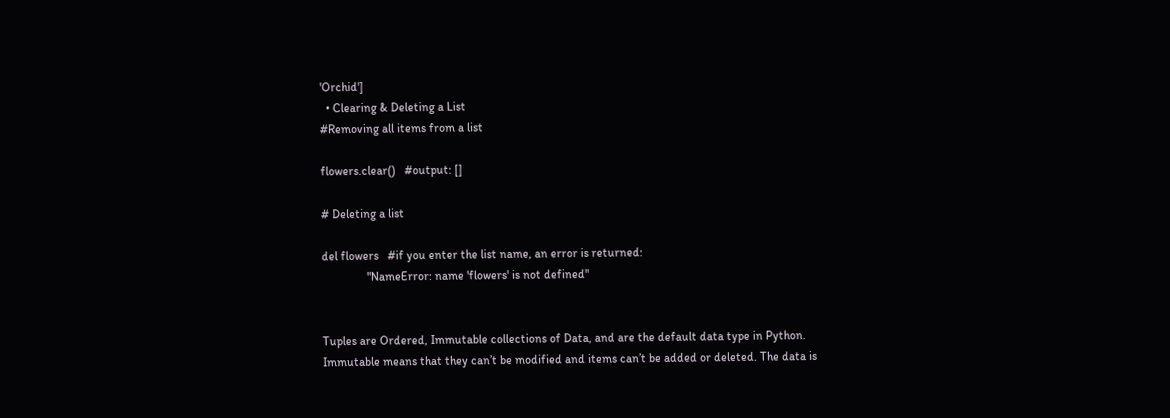'Orchid']
  • Clearing & Deleting a List
#Removing all items from a list

flowers.clear()   #output: []

# Deleting a list

del flowers   #if you enter the list name, an error is returned:
               "NameError: name 'flowers' is not defined"


Tuples are Ordered, Immutable collections of Data, and are the default data type in Python. Immutable means that they can’t be modified and items can’t be added or deleted. The data is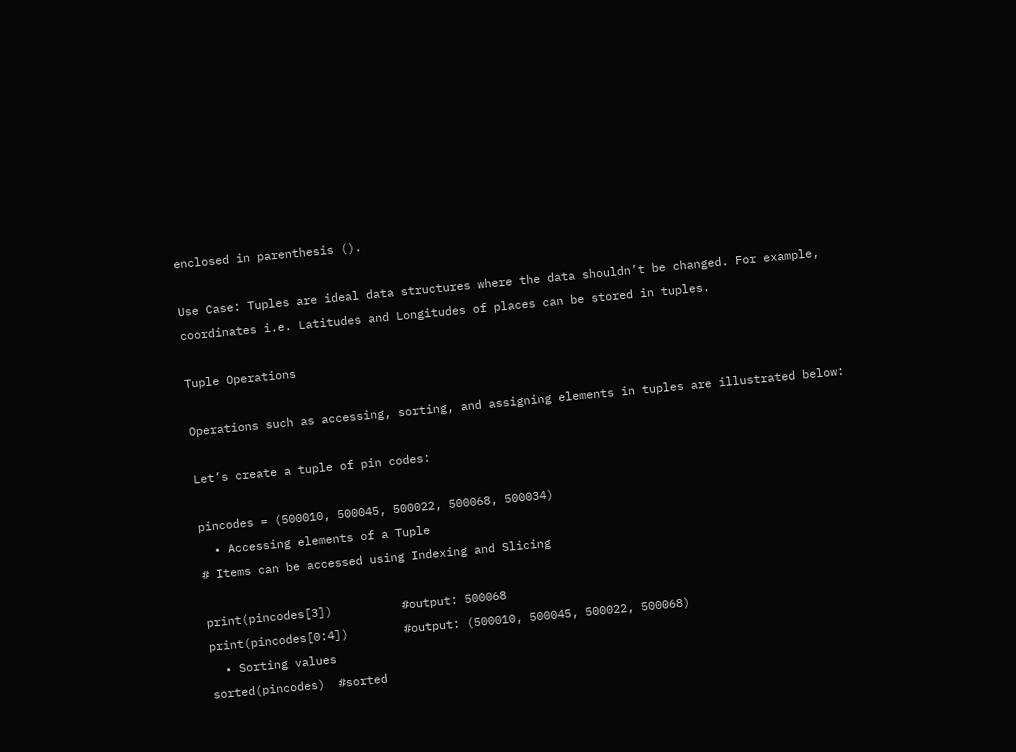enclosed in parenthesis ().

Use Case: Tuples are ideal data structures where the data shouldn’t be changed. For example, coordinates i.e. Latitudes and Longitudes of places can be stored in tuples.

Tuple Operations

Operations such as accessing, sorting, and assigning elements in tuples are illustrated below:

Let’s create a tuple of pin codes:

pincodes = (500010, 500045, 500022, 500068, 500034)
  • Accessing elements of a Tuple
# Items can be accessed using Indexing and Slicing

print(pincodes[3])          #output: 500068
print(pincodes[0:4])        #output: (500010, 500045, 500022, 500068)
  • Sorting values
sorted(pincodes)  #sorted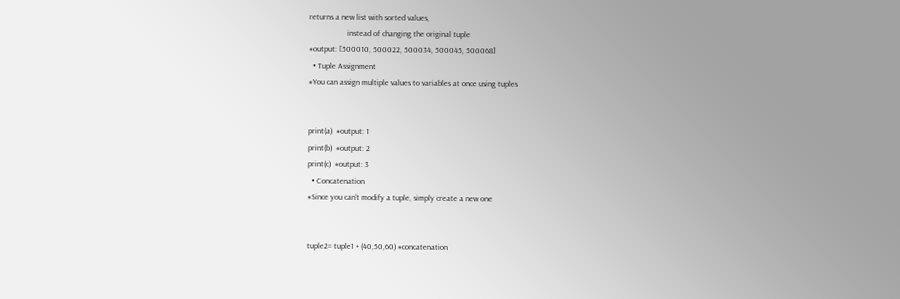returns a new list with sorted values,
                   instead of changing the original tuple
#output: [500010, 500022, 500034, 500045, 500068]
  • Tuple Assignment
#You can assign multiple values to variables at once using tuples


print(a)  #output: 1
print(b)  #output: 2
print(c)  #output: 3
  • Concatenation
#Since you can't modify a tuple, simply create a new one


tuple2= tuple1 + (40,50,60) #concatenation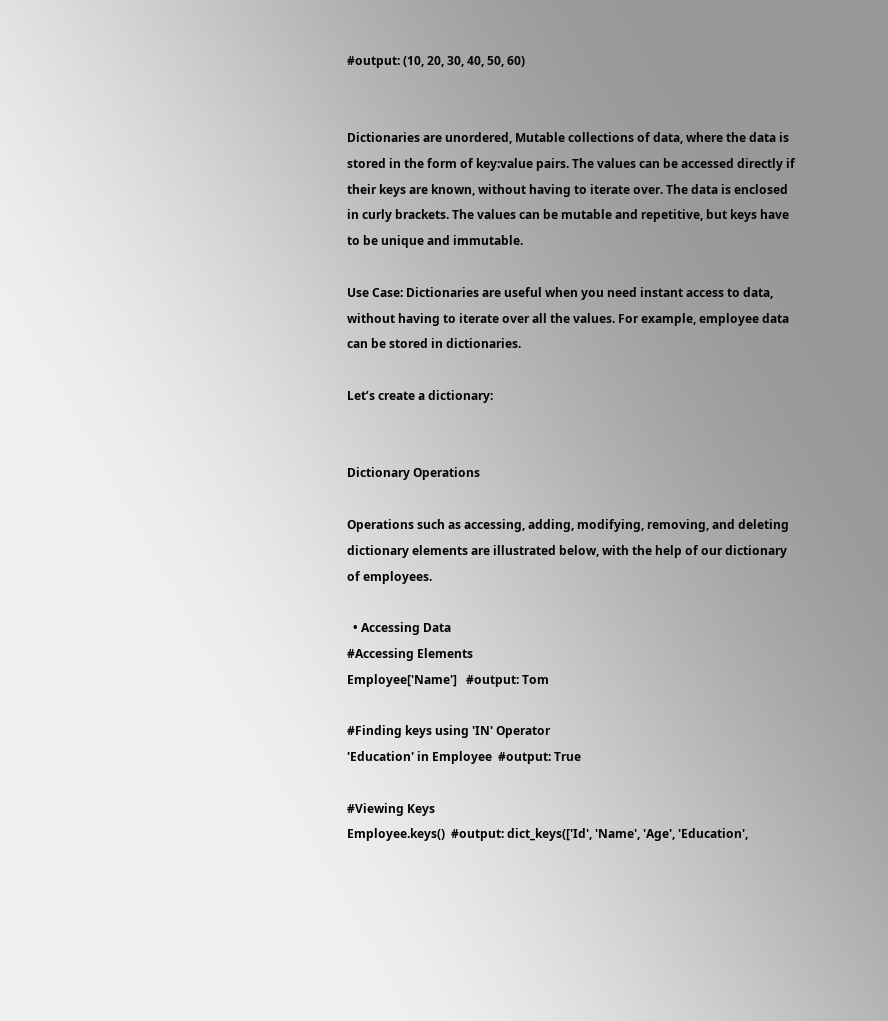#output: (10, 20, 30, 40, 50, 60)


Dictionaries are unordered, Mutable collections of data, where the data is stored in the form of key:value pairs. The values can be accessed directly if their keys are known, without having to iterate over. The data is enclosed in curly brackets. The values can be mutable and repetitive, but keys have to be unique and immutable.

Use Case: Dictionaries are useful when you need instant access to data, without having to iterate over all the values. For example, employee data can be stored in dictionaries.

Let’s create a dictionary:


Dictionary Operations

Operations such as accessing, adding, modifying, removing, and deleting dictionary elements are illustrated below, with the help of our dictionary of employees.

  • Accessing Data
#Accessing Elements
Employee['Name']   #output: Tom

#Finding keys using 'IN' Operator
'Education' in Employee  #output: True

#Viewing Keys
Employee.keys()  #output: dict_keys(['Id', 'Name', 'Age', 'Education',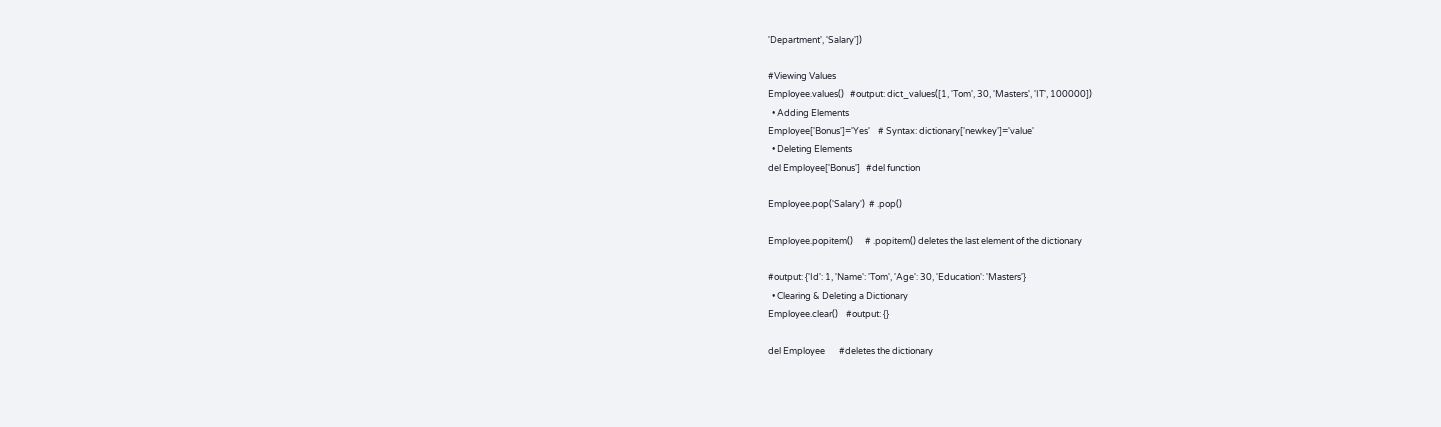'Department', 'Salary'])

#Viewing Values
Employee.values()   #output: dict_values([1, 'Tom', 30, 'Masters', 'IT', 100000])
  • Adding Elements
Employee['Bonus']='Yes'    # Syntax: dictionary['newkey']='value'
  • Deleting Elements
del Employee['Bonus']   #del function

Employee.pop('Salary')  # .pop()

Employee.popitem()      # .popitem() deletes the last element of the dictionary

#output: {'Id': 1, 'Name': 'Tom', 'Age': 30, 'Education': 'Masters'}
  • Clearing & Deleting a Dictionary
Employee.clear()    #output: {}

del Employee       #deletes the dictionary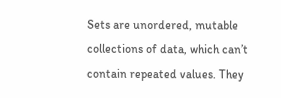Sets are unordered, mutable collections of data, which can’t contain repeated values. They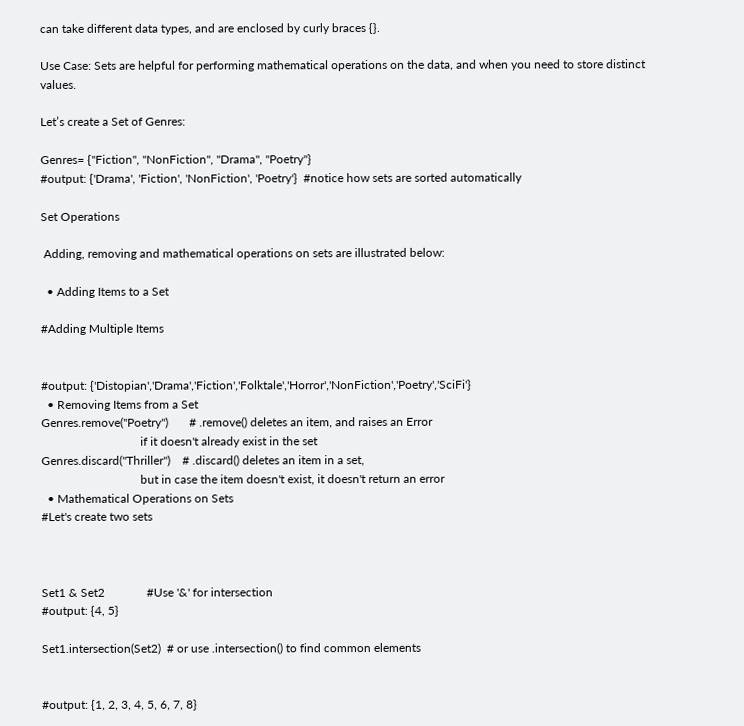can take different data types, and are enclosed by curly braces {}.

Use Case: Sets are helpful for performing mathematical operations on the data, and when you need to store distinct values.

Let’s create a Set of Genres:

Genres= {"Fiction", "NonFiction", "Drama", "Poetry"}
#output: {'Drama', 'Fiction', 'NonFiction', 'Poetry'}  #notice how sets are sorted automatically

Set Operations

 Adding, removing and mathematical operations on sets are illustrated below:

  • Adding Items to a Set

#Adding Multiple Items


#output: {'Distopian','Drama','Fiction','Folktale','Horror','NonFiction','Poetry','SciFi'}
  • Removing Items from a Set
Genres.remove("Poetry")       # .remove() deletes an item, and raises an Error
                                 if it doesn't already exist in the set
Genres.discard("Thriller")    # .discard() deletes an item in a set,
                                 but in case the item doesn't exist, it doesn't return an error
  • Mathematical Operations on Sets
#Let's create two sets



Set1 & Set2              #Use '&' for intersection
#output: {4, 5}

Set1.intersection(Set2)  # or use .intersection() to find common elements


#output: {1, 2, 3, 4, 5, 6, 7, 8}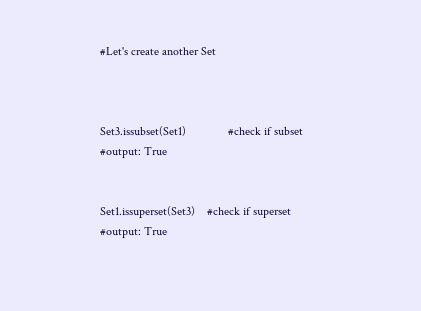#Let's create another Set



Set3.issubset(Set1)              #check if subset
#output: True


Set1.issuperset(Set3)    #check if superset
#output: True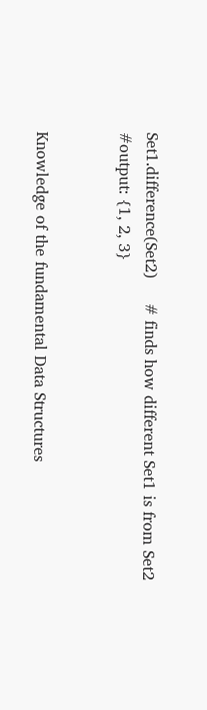Set1.difference(Set2)     # finds how different Set1 is from Set2
#output: {1, 2, 3}


Knowledge of the fundamental Data Structures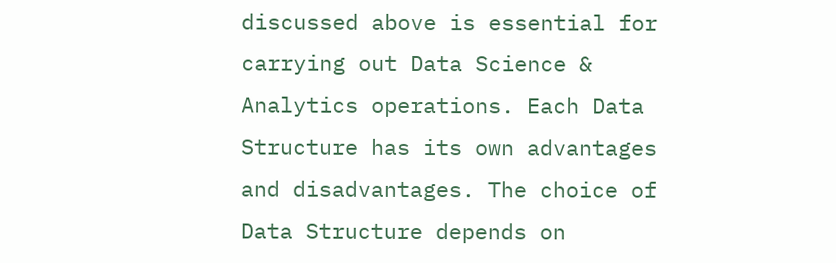discussed above is essential for carrying out Data Science & Analytics operations. Each Data Structure has its own advantages and disadvantages. The choice of Data Structure depends on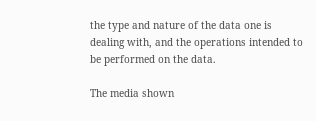the type and nature of the data one is dealing with, and the operations intended to be performed on the data.

The media shown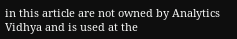in this article are not owned by Analytics Vidhya and is used at the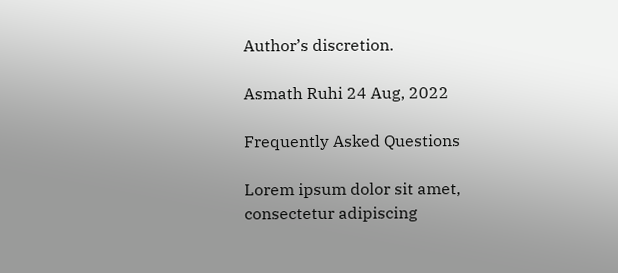Author’s discretion.

Asmath Ruhi 24 Aug, 2022

Frequently Asked Questions

Lorem ipsum dolor sit amet, consectetur adipiscing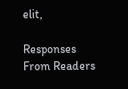elit,

Responses From Readers